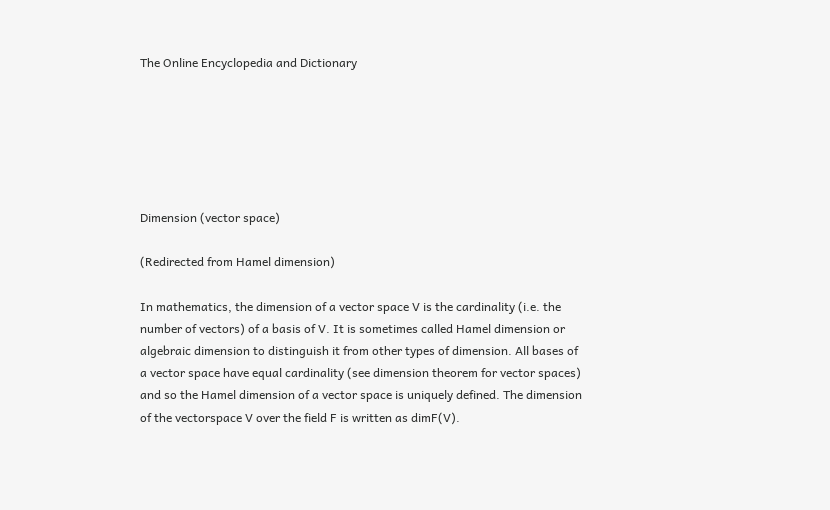The Online Encyclopedia and Dictionary






Dimension (vector space)

(Redirected from Hamel dimension)

In mathematics, the dimension of a vector space V is the cardinality (i.e. the number of vectors) of a basis of V. It is sometimes called Hamel dimension or algebraic dimension to distinguish it from other types of dimension. All bases of a vector space have equal cardinality (see dimension theorem for vector spaces) and so the Hamel dimension of a vector space is uniquely defined. The dimension of the vectorspace V over the field F is written as dimF(V).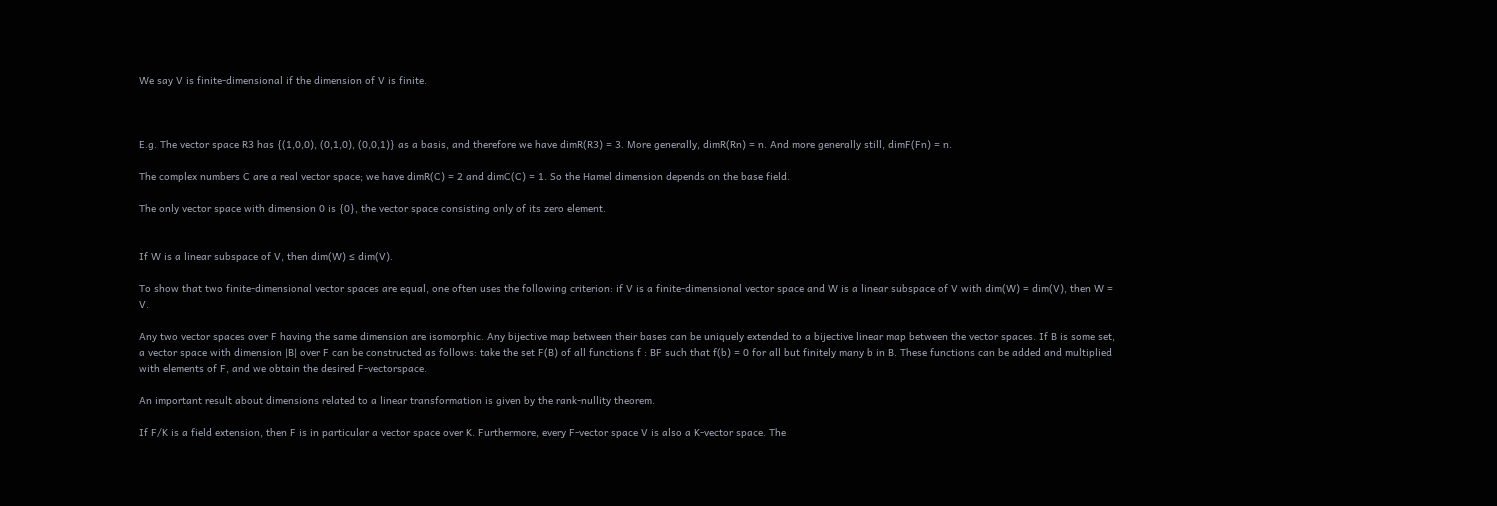We say V is finite-dimensional if the dimension of V is finite.



E.g. The vector space R3 has {(1,0,0), (0,1,0), (0,0,1)} as a basis, and therefore we have dimR(R3) = 3. More generally, dimR(Rn) = n. And more generally still, dimF(Fn) = n.

The complex numbers C are a real vector space; we have dimR(C) = 2 and dimC(C) = 1. So the Hamel dimension depends on the base field.

The only vector space with dimension 0 is {0}, the vector space consisting only of its zero element.


If W is a linear subspace of V, then dim(W) ≤ dim(V).

To show that two finite-dimensional vector spaces are equal, one often uses the following criterion: if V is a finite-dimensional vector space and W is a linear subspace of V with dim(W) = dim(V), then W = V.

Any two vector spaces over F having the same dimension are isomorphic. Any bijective map between their bases can be uniquely extended to a bijective linear map between the vector spaces. If B is some set, a vector space with dimension |B| over F can be constructed as follows: take the set F(B) of all functions f : BF such that f(b) = 0 for all but finitely many b in B. These functions can be added and multiplied with elements of F, and we obtain the desired F-vectorspace.

An important result about dimensions related to a linear transformation is given by the rank-nullity theorem.

If F/K is a field extension, then F is in particular a vector space over K. Furthermore, every F-vector space V is also a K-vector space. The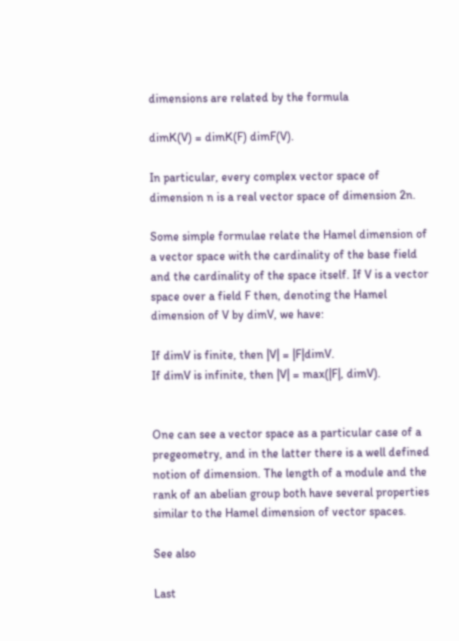dimensions are related by the formula

dimK(V) = dimK(F) dimF(V).

In particular, every complex vector space of dimension n is a real vector space of dimension 2n.

Some simple formulae relate the Hamel dimension of a vector space with the cardinality of the base field and the cardinality of the space itself. If V is a vector space over a field F then, denoting the Hamel dimension of V by dimV, we have:

If dimV is finite, then |V| = |F|dimV.
If dimV is infinite, then |V| = max(|F|, dimV).


One can see a vector space as a particular case of a pregeometry, and in the latter there is a well defined notion of dimension. The length of a module and the rank of an abelian group both have several properties similar to the Hamel dimension of vector spaces.

See also

Last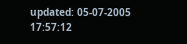updated: 05-07-2005 17:57:12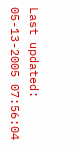Last updated: 05-13-2005 07:56:04